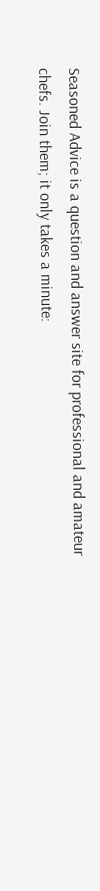Seasoned Advice is a question and answer site for professional and amateur chefs. Join them; it only takes a minute: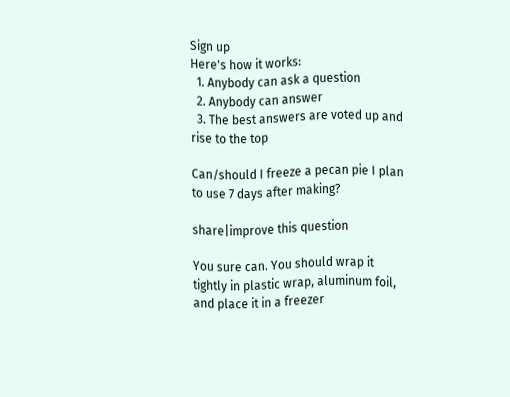Sign up
Here's how it works:
  1. Anybody can ask a question
  2. Anybody can answer
  3. The best answers are voted up and rise to the top

Can/should I freeze a pecan pie I plan to use 7 days after making?

share|improve this question

You sure can. You should wrap it tightly in plastic wrap, aluminum foil, and place it in a freezer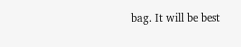bag. It will be best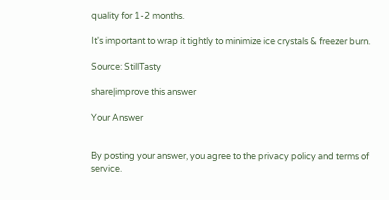quality for 1-2 months.

It's important to wrap it tightly to minimize ice crystals & freezer burn.

Source: StillTasty

share|improve this answer

Your Answer


By posting your answer, you agree to the privacy policy and terms of service.